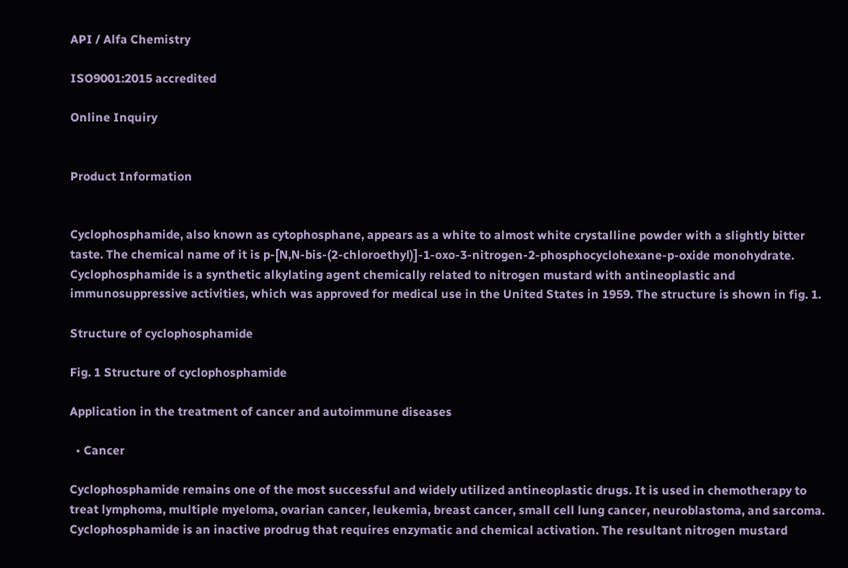API / Alfa Chemistry

ISO9001:2015 accredited

Online Inquiry


Product Information


Cyclophosphamide, also known as cytophosphane, appears as a white to almost white crystalline powder with a slightly bitter taste. The chemical name of it is p-[N,N-bis-(2-chloroethyl)]-1-oxo-3-nitrogen-2-phosphocyclohexane-p-oxide monohydrate. Cyclophosphamide is a synthetic alkylating agent chemically related to nitrogen mustard with antineoplastic and immunosuppressive activities, which was approved for medical use in the United States in 1959. The structure is shown in fig. 1.

Structure of cyclophosphamide

Fig. 1 Structure of cyclophosphamide

Application in the treatment of cancer and autoimmune diseases

  • Cancer

Cyclophosphamide remains one of the most successful and widely utilized antineoplastic drugs. It is used in chemotherapy to treat lymphoma, multiple myeloma, ovarian cancer, leukemia, breast cancer, small cell lung cancer, neuroblastoma, and sarcoma. Cyclophosphamide is an inactive prodrug that requires enzymatic and chemical activation. The resultant nitrogen mustard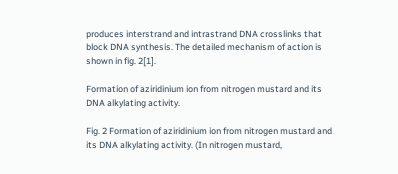produces interstrand and intrastrand DNA crosslinks that block DNA synthesis. The detailed mechanism of action is shown in fig. 2[1].

Formation of aziridinium ion from nitrogen mustard and its DNA alkylating activity.

Fig. 2 Formation of aziridinium ion from nitrogen mustard and its DNA alkylating activity. (In nitrogen mustard,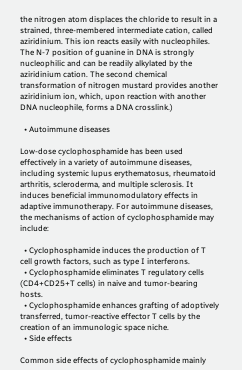the nitrogen atom displaces the chloride to result in a strained, three-membered intermediate cation, called aziridinium. This ion reacts easily with nucleophiles. The N-7 position of guanine in DNA is strongly nucleophilic and can be readily alkylated by the aziridinium cation. The second chemical transformation of nitrogen mustard provides another aziridinium ion, which, upon reaction with another DNA nucleophile, forms a DNA crosslink.)

  • Autoimmune diseases

Low-dose cyclophosphamide has been used effectively in a variety of autoimmune diseases, including systemic lupus erythematosus, rheumatoid arthritis, scleroderma, and multiple sclerosis. It induces beneficial immunomodulatory effects in adaptive immunotherapy. For autoimmune diseases, the mechanisms of action of cyclophosphamide may include:

  • Cyclophosphamide induces the production of T cell growth factors, such as type I interferons.
  • Cyclophosphamide eliminates T regulatory cells (CD4+CD25+T cells) in naive and tumor-bearing hosts.
  • Cyclophosphamide enhances grafting of adoptively transferred, tumor-reactive effector T cells by the creation of an immunologic space niche.
  • Side effects

Common side effects of cyclophosphamide mainly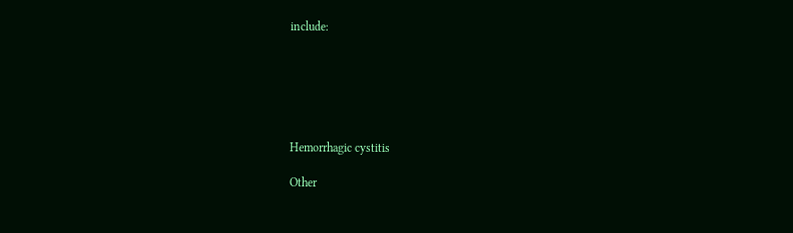include:






Hemorrhagic cystitis

Other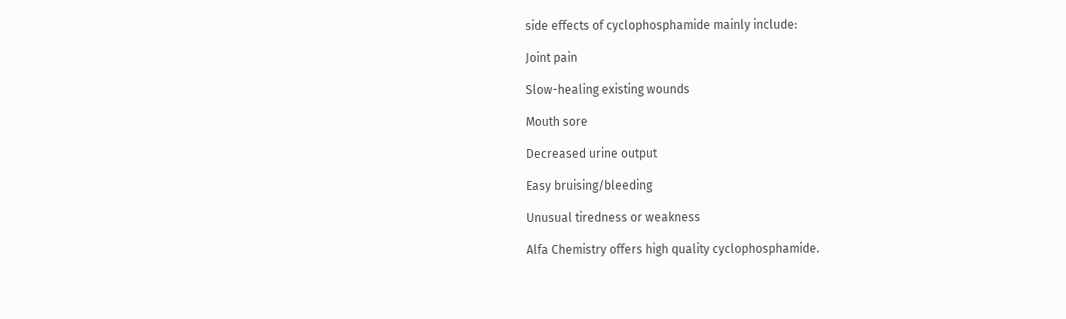side effects of cyclophosphamide mainly include:

Joint pain

Slow-healing existing wounds

Mouth sore

Decreased urine output

Easy bruising/bleeding

Unusual tiredness or weakness

Alfa Chemistry offers high quality cyclophosphamide.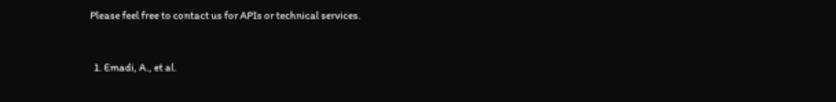Please feel free to contact us for APIs or technical services.


  1. Emadi, A., et al.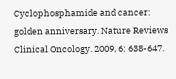Cyclophosphamide and cancer: golden anniversary. Nature Reviews Clinical Oncology. 2009, 6: 638-647.